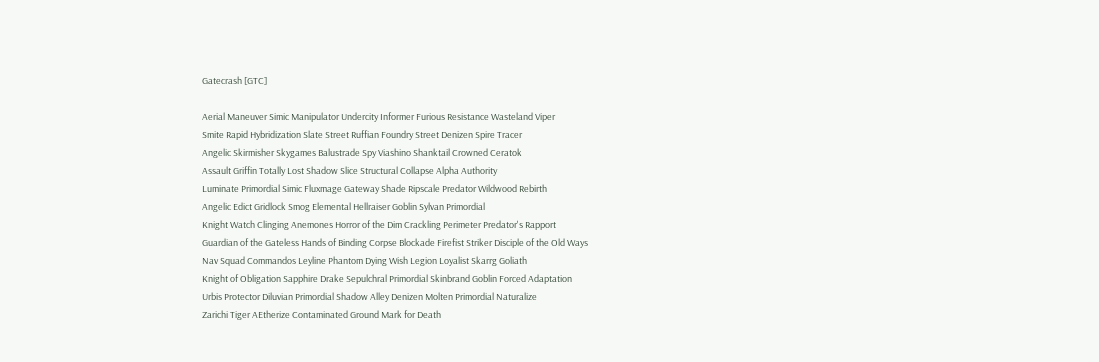Gatecrash [GTC]

Aerial Maneuver Simic Manipulator Undercity Informer Furious Resistance Wasteland Viper
Smite Rapid Hybridization Slate Street Ruffian Foundry Street Denizen Spire Tracer
Angelic Skirmisher Skygames Balustrade Spy Viashino Shanktail Crowned Ceratok
Assault Griffin Totally Lost Shadow Slice Structural Collapse Alpha Authority
Luminate Primordial Simic Fluxmage Gateway Shade Ripscale Predator Wildwood Rebirth
Angelic Edict Gridlock Smog Elemental Hellraiser Goblin Sylvan Primordial
Knight Watch Clinging Anemones Horror of the Dim Crackling Perimeter Predator's Rapport
Guardian of the Gateless Hands of Binding Corpse Blockade Firefist Striker Disciple of the Old Ways
Nav Squad Commandos Leyline Phantom Dying Wish Legion Loyalist Skarrg Goliath
Knight of Obligation Sapphire Drake Sepulchral Primordial Skinbrand Goblin Forced Adaptation
Urbis Protector Diluvian Primordial Shadow Alley Denizen Molten Primordial Naturalize
Zarichi Tiger AEtherize Contaminated Ground Mark for Death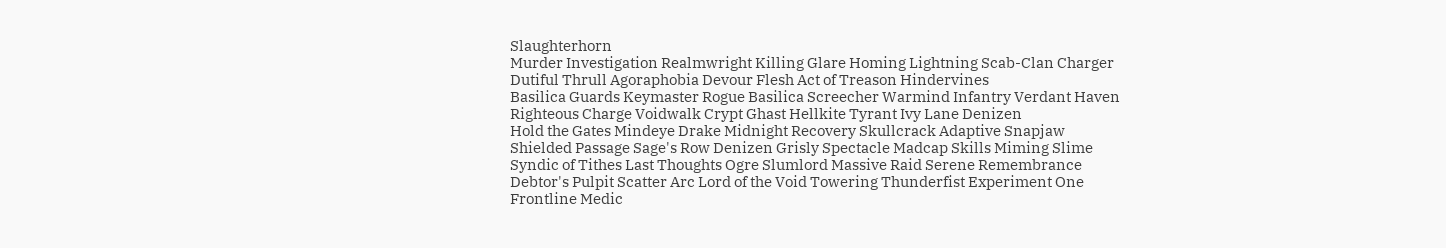Slaughterhorn
Murder Investigation Realmwright Killing Glare Homing Lightning Scab-Clan Charger
Dutiful Thrull Agoraphobia Devour Flesh Act of Treason Hindervines
Basilica Guards Keymaster Rogue Basilica Screecher Warmind Infantry Verdant Haven
Righteous Charge Voidwalk Crypt Ghast Hellkite Tyrant Ivy Lane Denizen
Hold the Gates Mindeye Drake Midnight Recovery Skullcrack Adaptive Snapjaw
Shielded Passage Sage's Row Denizen Grisly Spectacle Madcap Skills Miming Slime
Syndic of Tithes Last Thoughts Ogre Slumlord Massive Raid Serene Remembrance
Debtor's Pulpit Scatter Arc Lord of the Void Towering Thunderfist Experiment One
Frontline Medic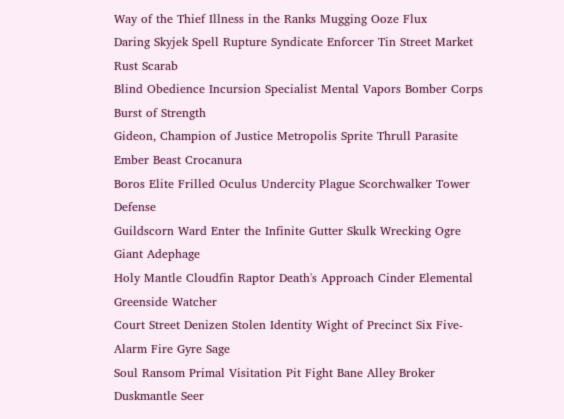Way of the Thief Illness in the Ranks Mugging Ooze Flux
Daring Skyjek Spell Rupture Syndicate Enforcer Tin Street Market Rust Scarab
Blind Obedience Incursion Specialist Mental Vapors Bomber Corps Burst of Strength
Gideon, Champion of Justice Metropolis Sprite Thrull Parasite Ember Beast Crocanura
Boros Elite Frilled Oculus Undercity Plague Scorchwalker Tower Defense
Guildscorn Ward Enter the Infinite Gutter Skulk Wrecking Ogre Giant Adephage
Holy Mantle Cloudfin Raptor Death's Approach Cinder Elemental Greenside Watcher
Court Street Denizen Stolen Identity Wight of Precinct Six Five-Alarm Fire Gyre Sage
Soul Ransom Primal Visitation Pit Fight Bane Alley Broker Duskmantle Seer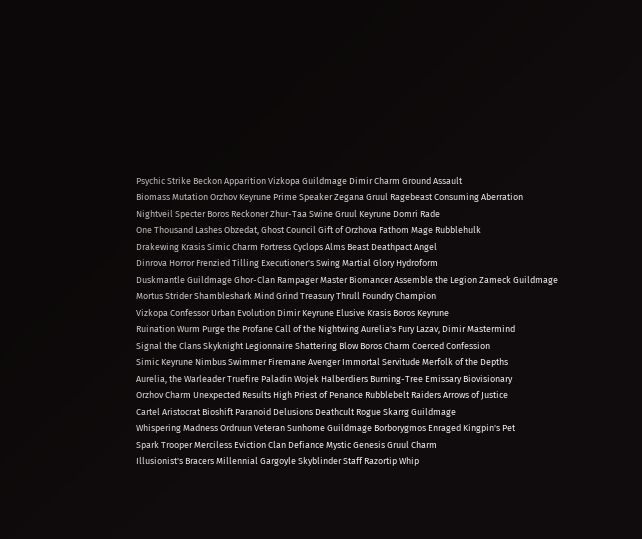Psychic Strike Beckon Apparition Vizkopa Guildmage Dimir Charm Ground Assault
Biomass Mutation Orzhov Keyrune Prime Speaker Zegana Gruul Ragebeast Consuming Aberration
Nightveil Specter Boros Reckoner Zhur-Taa Swine Gruul Keyrune Domri Rade
One Thousand Lashes Obzedat, Ghost Council Gift of Orzhova Fathom Mage Rubblehulk
Drakewing Krasis Simic Charm Fortress Cyclops Alms Beast Deathpact Angel
Dinrova Horror Frenzied Tilling Executioner's Swing Martial Glory Hydroform
Duskmantle Guildmage Ghor-Clan Rampager Master Biomancer Assemble the Legion Zameck Guildmage
Mortus Strider Shambleshark Mind Grind Treasury Thrull Foundry Champion
Vizkopa Confessor Urban Evolution Dimir Keyrune Elusive Krasis Boros Keyrune
Ruination Wurm Purge the Profane Call of the Nightwing Aurelia's Fury Lazav, Dimir Mastermind
Signal the Clans Skyknight Legionnaire Shattering Blow Boros Charm Coerced Confession
Simic Keyrune Nimbus Swimmer Firemane Avenger Immortal Servitude Merfolk of the Depths
Aurelia, the Warleader Truefire Paladin Wojek Halberdiers Burning-Tree Emissary Biovisionary
Orzhov Charm Unexpected Results High Priest of Penance Rubblebelt Raiders Arrows of Justice
Cartel Aristocrat Bioshift Paranoid Delusions Deathcult Rogue Skarrg Guildmage
Whispering Madness Ordruun Veteran Sunhome Guildmage Borborygmos Enraged Kingpin's Pet
Spark Trooper Merciless Eviction Clan Defiance Mystic Genesis Gruul Charm
Illusionist's Bracers Millennial Gargoyle Skyblinder Staff Razortip Whip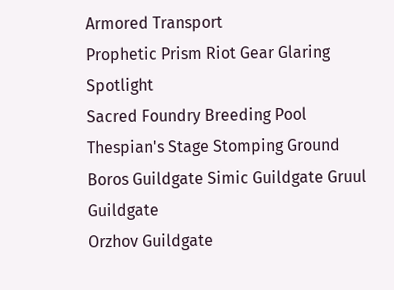Armored Transport
Prophetic Prism Riot Gear Glaring Spotlight
Sacred Foundry Breeding Pool Thespian's Stage Stomping Ground
Boros Guildgate Simic Guildgate Gruul Guildgate
Orzhov Guildgate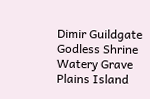Dimir Guildgate
Godless Shrine Watery Grave
Plains Island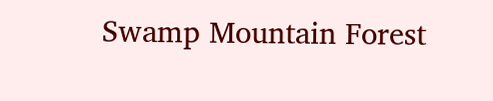Swamp Mountain Forest